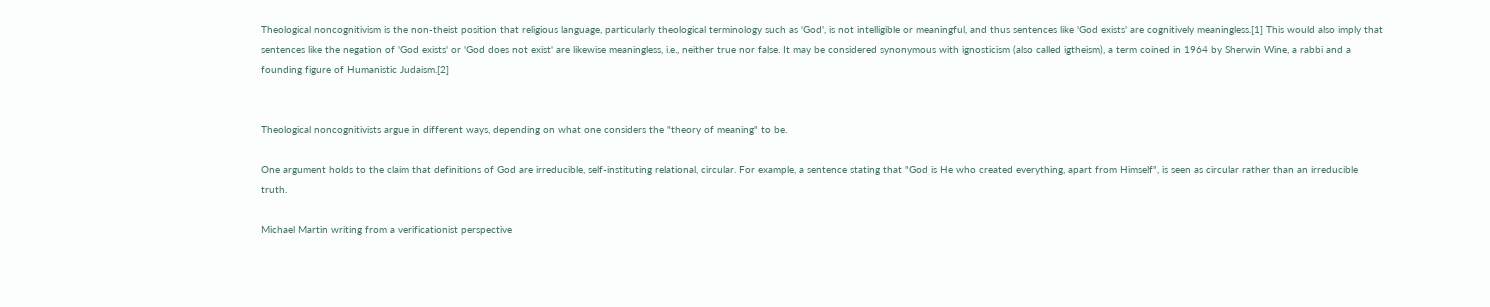Theological noncognitivism is the non-theist position that religious language, particularly theological terminology such as 'God', is not intelligible or meaningful, and thus sentences like 'God exists' are cognitively meaningless.[1] This would also imply that sentences like the negation of 'God exists' or 'God does not exist' are likewise meaningless, i.e., neither true nor false. It may be considered synonymous with ignosticism (also called igtheism), a term coined in 1964 by Sherwin Wine, a rabbi and a founding figure of Humanistic Judaism.[2]


Theological noncognitivists argue in different ways, depending on what one considers the "theory of meaning" to be.

One argument holds to the claim that definitions of God are irreducible, self-instituting relational, circular. For example, a sentence stating that "God is He who created everything, apart from Himself", is seen as circular rather than an irreducible truth.

Michael Martin writing from a verificationist perspective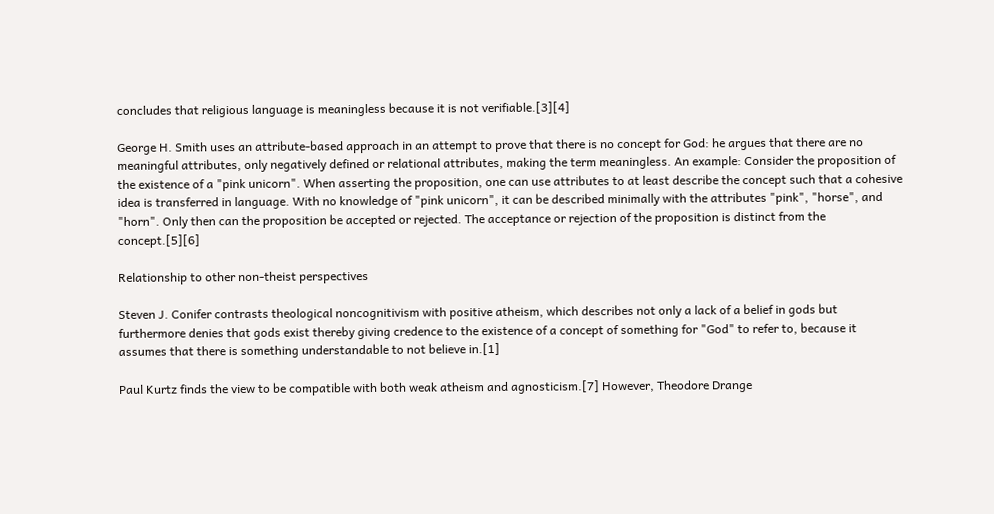concludes that religious language is meaningless because it is not verifiable.[3][4]

George H. Smith uses an attribute-based approach in an attempt to prove that there is no concept for God: he argues that there are no meaningful attributes, only negatively defined or relational attributes, making the term meaningless. An example: Consider the proposition of the existence of a "pink unicorn". When asserting the proposition, one can use attributes to at least describe the concept such that a cohesive idea is transferred in language. With no knowledge of "pink unicorn", it can be described minimally with the attributes "pink", "horse", and "horn". Only then can the proposition be accepted or rejected. The acceptance or rejection of the proposition is distinct from the concept.[5][6]

Relationship to other non-theist perspectives

Steven J. Conifer contrasts theological noncognitivism with positive atheism, which describes not only a lack of a belief in gods but furthermore denies that gods exist thereby giving credence to the existence of a concept of something for "God" to refer to, because it assumes that there is something understandable to not believe in.[1]

Paul Kurtz finds the view to be compatible with both weak atheism and agnosticism.[7] However, Theodore Drange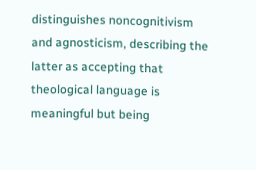distinguishes noncognitivism and agnosticism, describing the latter as accepting that theological language is meaningful but being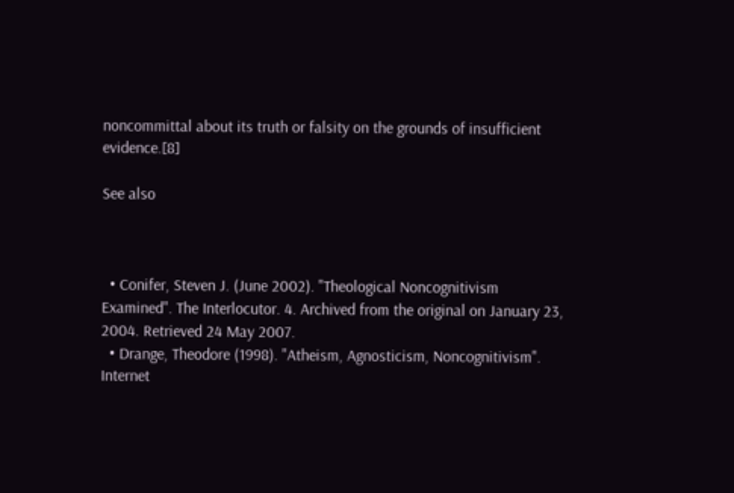noncommittal about its truth or falsity on the grounds of insufficient evidence.[8]

See also



  • Conifer, Steven J. (June 2002). "Theological Noncognitivism Examined". The Interlocutor. 4. Archived from the original on January 23, 2004. Retrieved 24 May 2007.
  • Drange, Theodore (1998). "Atheism, Agnosticism, Noncognitivism". Internet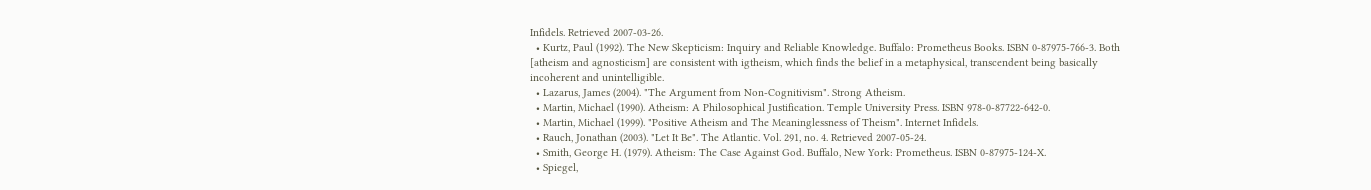Infidels. Retrieved 2007-03-26.
  • Kurtz, Paul (1992). The New Skepticism: Inquiry and Reliable Knowledge. Buffalo: Prometheus Books. ISBN 0-87975-766-3. Both [atheism and agnosticism] are consistent with igtheism, which finds the belief in a metaphysical, transcendent being basically incoherent and unintelligible.
  • Lazarus, James (2004). "The Argument from Non-Cognitivism". Strong Atheism.
  • Martin, Michael (1990). Atheism: A Philosophical Justification. Temple University Press. ISBN 978-0-87722-642-0.
  • Martin, Michael (1999). "Positive Atheism and The Meaninglessness of Theism". Internet Infidels.
  • Rauch, Jonathan (2003). "Let It Be". The Atlantic. Vol. 291, no. 4. Retrieved 2007-05-24.
  • Smith, George H. (1979). Atheism: The Case Against God. Buffalo, New York: Prometheus. ISBN 0-87975-124-X.
  • Spiegel,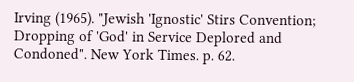Irving (1965). "Jewish 'Ignostic' Stirs Convention; Dropping of 'God' in Service Deplored and Condoned". New York Times. p. 62.